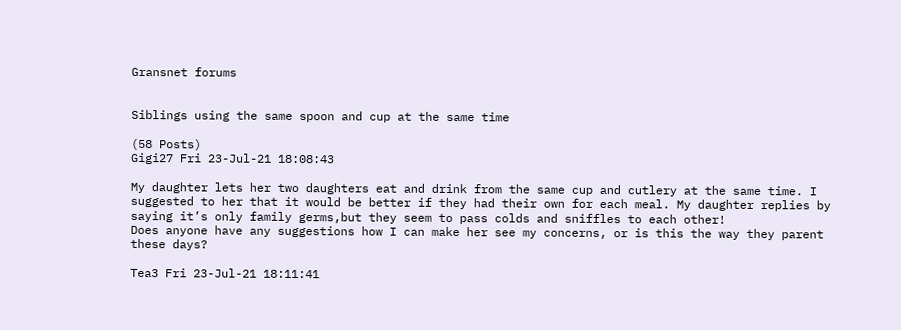Gransnet forums


Siblings using the same spoon and cup at the same time

(58 Posts)
Gigi27 Fri 23-Jul-21 18:08:43

My daughter lets her two daughters eat and drink from the same cup and cutlery at the same time. I suggested to her that it would be better if they had their own for each meal. My daughter replies by saying it’s only family germs,but they seem to pass colds and sniffles to each other!
Does anyone have any suggestions how I can make her see my concerns, or is this the way they parent these days?

Tea3 Fri 23-Jul-21 18:11:41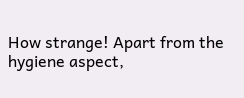How strange! Apart from the hygiene aspect,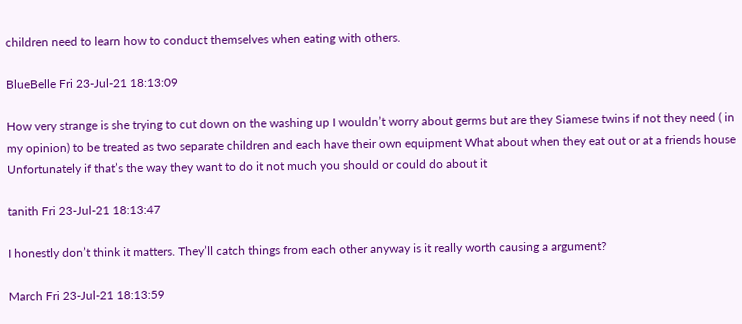children need to learn how to conduct themselves when eating with others.

BlueBelle Fri 23-Jul-21 18:13:09

How very strange is she trying to cut down on the washing up I wouldn’t worry about germs but are they Siamese twins if not they need ( in my opinion) to be treated as two separate children and each have their own equipment What about when they eat out or at a friends house
Unfortunately if that’s the way they want to do it not much you should or could do about it

tanith Fri 23-Jul-21 18:13:47

I honestly don’t think it matters. They’ll catch things from each other anyway is it really worth causing a argument?

March Fri 23-Jul-21 18:13:59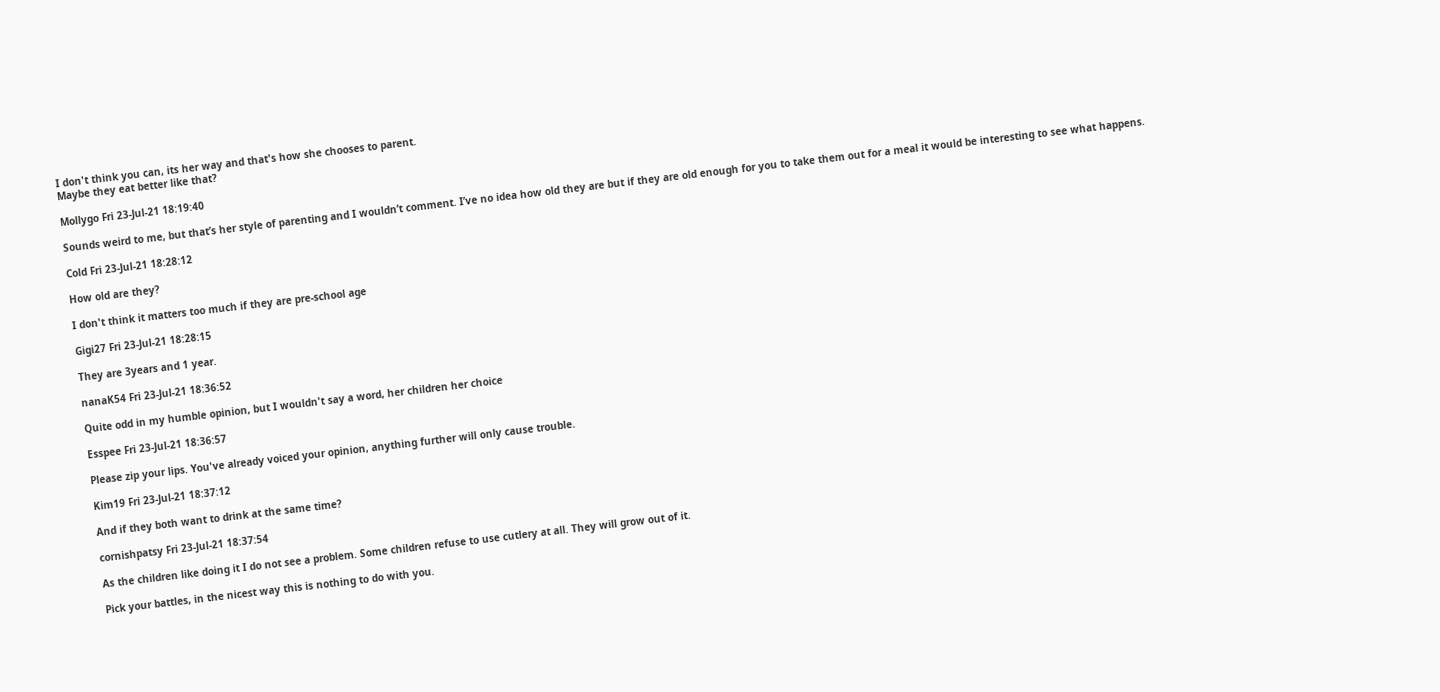I don't think you can, its her way and that's how she chooses to parent.
Maybe they eat better like that?

Mollygo Fri 23-Jul-21 18:19:40

Sounds weird to me, but that’s her style of parenting and I wouldn’t comment. I’ve no idea how old they are but if they are old enough for you to take them out for a meal it would be interesting to see what happens.

Cold Fri 23-Jul-21 18:28:12

How old are they?

I don't think it matters too much if they are pre-school age

Gigi27 Fri 23-Jul-21 18:28:15

They are 3years and 1 year.

nanaK54 Fri 23-Jul-21 18:36:52

Quite odd in my humble opinion, but I wouldn't say a word, her children her choice

Esspee Fri 23-Jul-21 18:36:57

Please zip your lips. You've already voiced your opinion, anything further will only cause trouble.

Kim19 Fri 23-Jul-21 18:37:12

And if they both want to drink at the same time?

cornishpatsy Fri 23-Jul-21 18:37:54

As the children like doing it I do not see a problem. Some children refuse to use cutlery at all. They will grow out of it.

Pick your battles, in the nicest way this is nothing to do with you.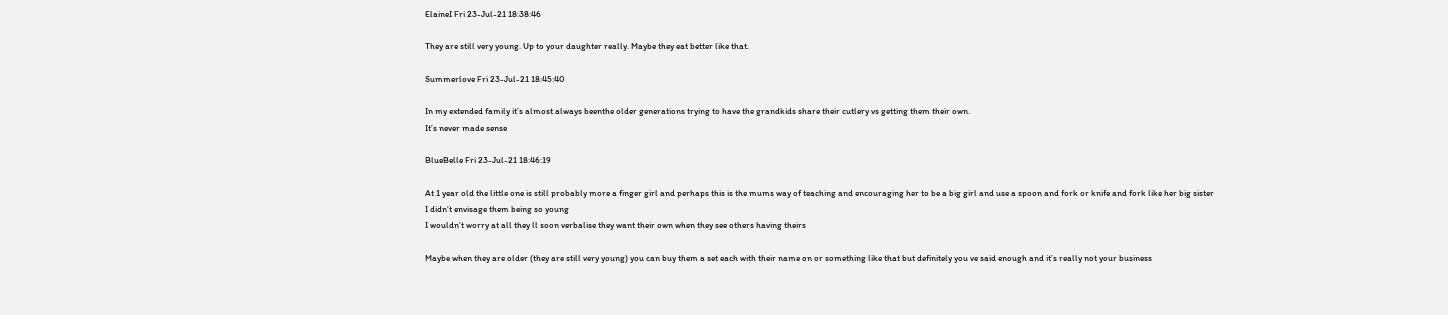ElaineI Fri 23-Jul-21 18:38:46

They are still very young. Up to your daughter really. Maybe they eat better like that.

Summerlove Fri 23-Jul-21 18:45:40

In my extended family it’s almost always beenthe older generations trying to have the grandkids share their cutlery vs getting them their own.
It’s never made sense

BlueBelle Fri 23-Jul-21 18:46:19

At 1 year old the little one is still probably more a finger girl and perhaps this is the mums way of teaching and encouraging her to be a big girl and use a spoon and fork or knife and fork like her big sister
I didn’t envisage them being so young
I wouldn’t worry at all they ll soon verbalise they want their own when they see others having theirs

Maybe when they are older (they are still very young) you can buy them a set each with their name on or something like that but definitely you ve said enough and it’s really not your business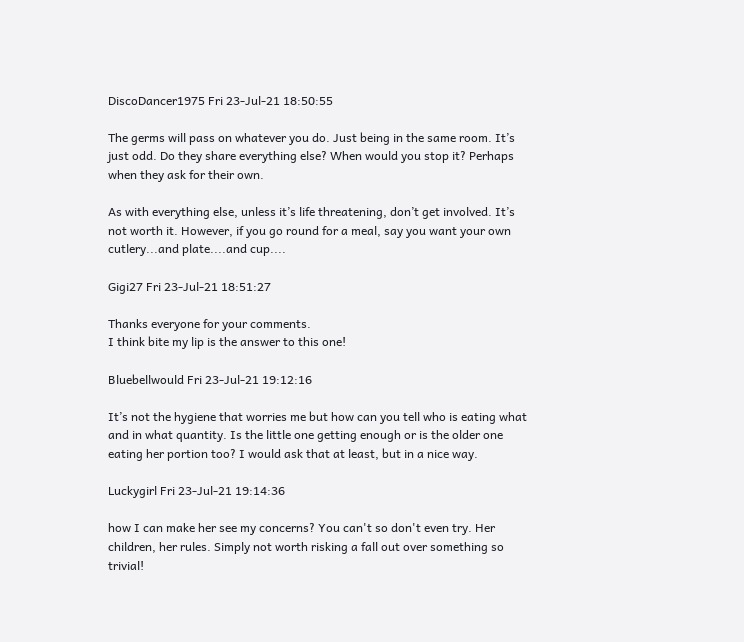DiscoDancer1975 Fri 23-Jul-21 18:50:55

The germs will pass on whatever you do. Just being in the same room. It’s just odd. Do they share everything else? When would you stop it? Perhaps when they ask for their own.

As with everything else, unless it’s life threatening, don’t get involved. It’s not worth it. However, if you go round for a meal, say you want your own cutlery...and plate....and cup....

Gigi27 Fri 23-Jul-21 18:51:27

Thanks everyone for your comments.
I think bite my lip is the answer to this one!

Bluebellwould Fri 23-Jul-21 19:12:16

It’s not the hygiene that worries me but how can you tell who is eating what and in what quantity. Is the little one getting enough or is the older one eating her portion too? I would ask that at least, but in a nice way.

Luckygirl Fri 23-Jul-21 19:14:36

how I can make her see my concerns? You can't so don't even try. Her children, her rules. Simply not worth risking a fall out over something so trivial!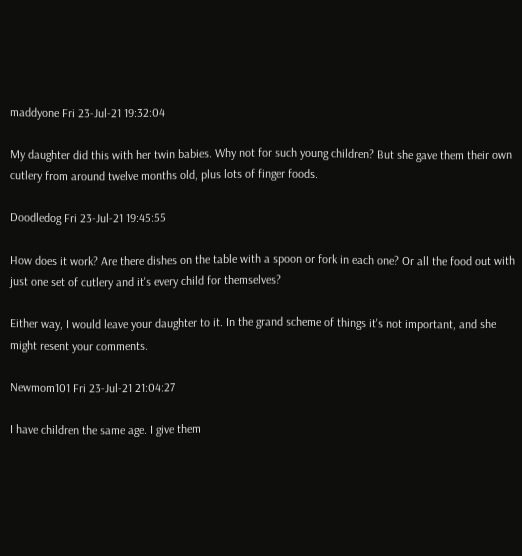maddyone Fri 23-Jul-21 19:32:04

My daughter did this with her twin babies. Why not for such young children? But she gave them their own cutlery from around twelve months old, plus lots of finger foods.

Doodledog Fri 23-Jul-21 19:45:55

How does it work? Are there dishes on the table with a spoon or fork in each one? Or all the food out with just one set of cutlery and it's every child for themselves?

Either way, I would leave your daughter to it. In the grand scheme of things it's not important, and she might resent your comments.

Newmom101 Fri 23-Jul-21 21:04:27

I have children the same age. I give them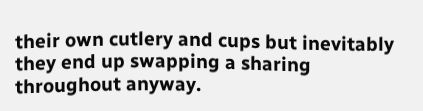their own cutlery and cups but inevitably they end up swapping a sharing throughout anyway.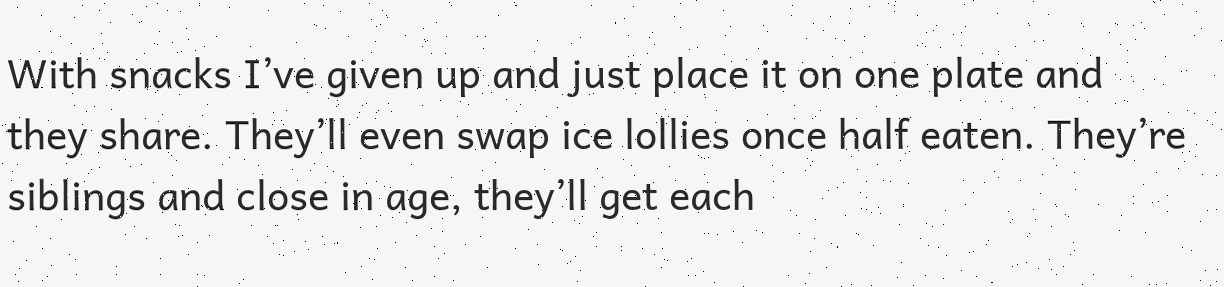With snacks I’ve given up and just place it on one plate and they share. They’ll even swap ice lollies once half eaten. They’re siblings and close in age, they’ll get each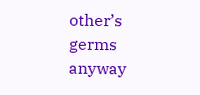other’s germs anyway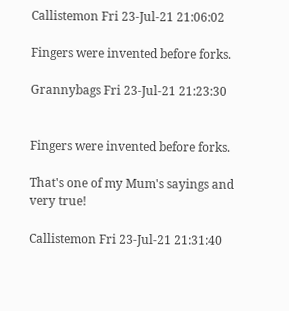Callistemon Fri 23-Jul-21 21:06:02

Fingers were invented before forks.

Grannybags Fri 23-Jul-21 21:23:30


Fingers were invented before forks.

That's one of my Mum's sayings and very true!

Callistemon Fri 23-Jul-21 21:31:40